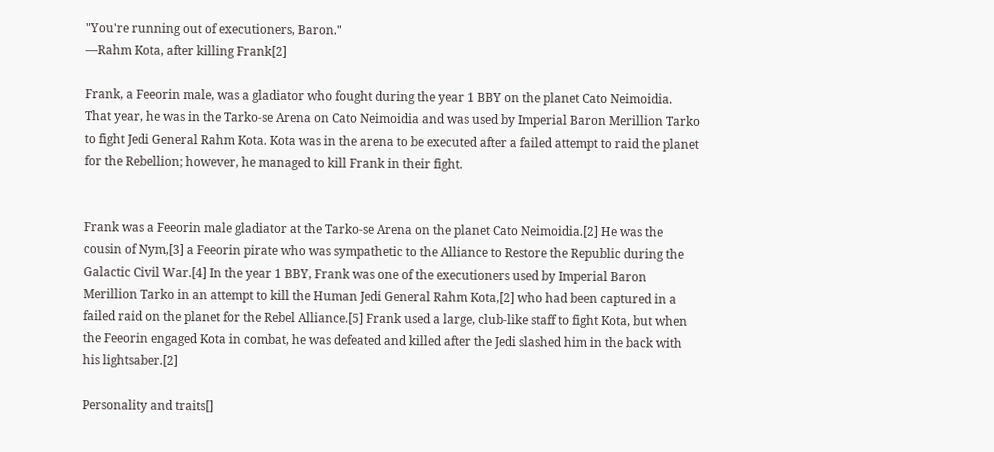"You're running out of executioners, Baron."
―Rahm Kota, after killing Frank[2]

Frank, a Feeorin male, was a gladiator who fought during the year 1 BBY on the planet Cato Neimoidia. That year, he was in the Tarko-se Arena on Cato Neimoidia and was used by Imperial Baron Merillion Tarko to fight Jedi General Rahm Kota. Kota was in the arena to be executed after a failed attempt to raid the planet for the Rebellion; however, he managed to kill Frank in their fight.


Frank was a Feeorin male gladiator at the Tarko-se Arena on the planet Cato Neimoidia.[2] He was the cousin of Nym,[3] a Feeorin pirate who was sympathetic to the Alliance to Restore the Republic during the Galactic Civil War.[4] In the year 1 BBY, Frank was one of the executioners used by Imperial Baron Merillion Tarko in an attempt to kill the Human Jedi General Rahm Kota,[2] who had been captured in a failed raid on the planet for the Rebel Alliance.[5] Frank used a large, club-like staff to fight Kota, but when the Feeorin engaged Kota in combat, he was defeated and killed after the Jedi slashed him in the back with his lightsaber.[2]

Personality and traits[]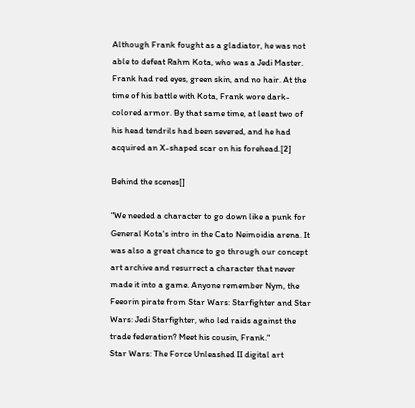Although Frank fought as a gladiator, he was not able to defeat Rahm Kota, who was a Jedi Master. Frank had red eyes, green skin, and no hair. At the time of his battle with Kota, Frank wore dark-colored armor. By that same time, at least two of his head tendrils had been severed, and he had acquired an X-shaped scar on his forehead.[2]

Behind the scenes[]

"We needed a character to go down like a punk for General Kota's intro in the Cato Neimoidia arena. It was also a great chance to go through our concept art archive and resurrect a character that never made it into a game. Anyone remember Nym, the Feeorin pirate from Star Wars: Starfighter and Star Wars: Jedi Starfighter, who led raids against the trade federation? Meet his cousin, Frank."
Star Wars: The Force Unleashed II digital art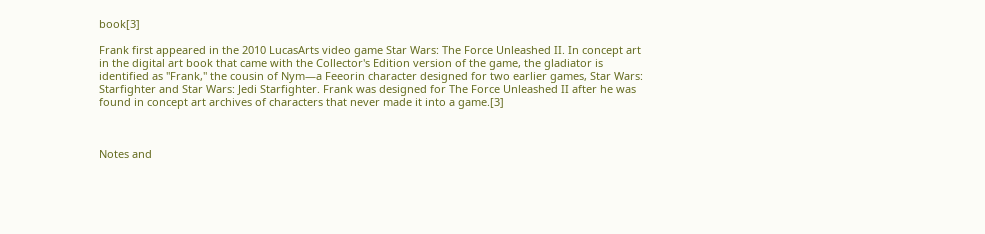book[3]

Frank first appeared in the 2010 LucasArts video game Star Wars: The Force Unleashed II. In concept art in the digital art book that came with the Collector's Edition version of the game, the gladiator is identified as "Frank," the cousin of Nym—a Feeorin character designed for two earlier games, Star Wars: Starfighter and Star Wars: Jedi Starfighter. Frank was designed for The Force Unleashed II after he was found in concept art archives of characters that never made it into a game.[3]



Notes and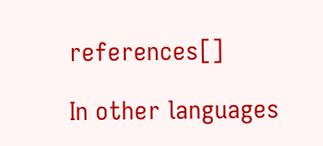references[]

In other languages